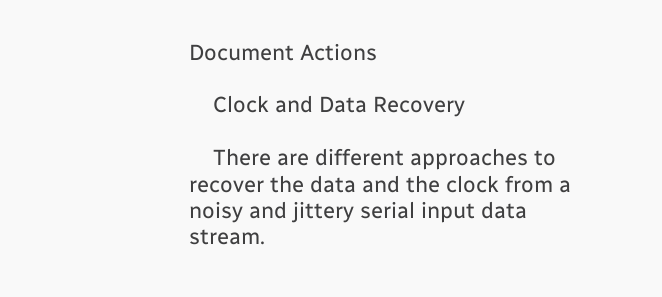Document Actions

    Clock and Data Recovery

    There are different approaches to recover the data and the clock from a noisy and jittery serial input data stream.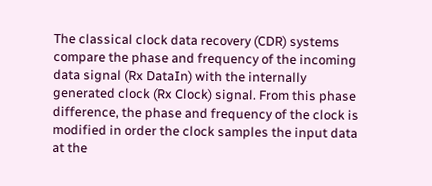The classical clock data recovery (CDR) systems compare the phase and frequency of the incoming data signal (Rx DataIn) with the internally generated clock (Rx Clock) signal. From this phase difference, the phase and frequency of the clock is modified in order the clock samples the input data at the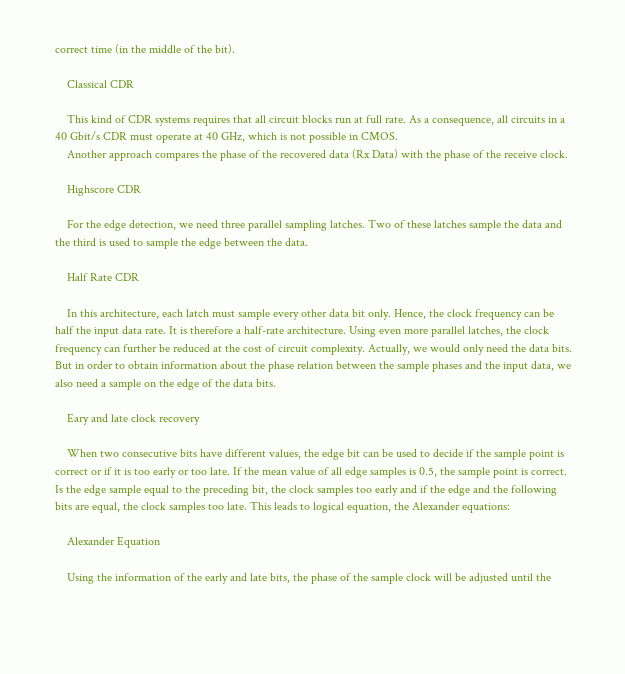correct time (in the middle of the bit).

    Classical CDR

    This kind of CDR systems requires that all circuit blocks run at full rate. As a consequence, all circuits in a 40 Gbit/s CDR must operate at 40 GHz, which is not possible in CMOS.
    Another approach compares the phase of the recovered data (Rx Data) with the phase of the receive clock.

    Highscore CDR

    For the edge detection, we need three parallel sampling latches. Two of these latches sample the data and the third is used to sample the edge between the data.

    Half Rate CDR

    In this architecture, each latch must sample every other data bit only. Hence, the clock frequency can be half the input data rate. It is therefore a half-rate architecture. Using even more parallel latches, the clock frequency can further be reduced at the cost of circuit complexity. Actually, we would only need the data bits. But in order to obtain information about the phase relation between the sample phases and the input data, we also need a sample on the edge of the data bits.

    Eary and late clock recovery

    When two consecutive bits have different values, the edge bit can be used to decide if the sample point is correct or if it is too early or too late. If the mean value of all edge samples is 0.5, the sample point is correct. Is the edge sample equal to the preceding bit, the clock samples too early and if the edge and the following bits are equal, the clock samples too late. This leads to logical equation, the Alexander equations:

    Alexander Equation

    Using the information of the early and late bits, the phase of the sample clock will be adjusted until the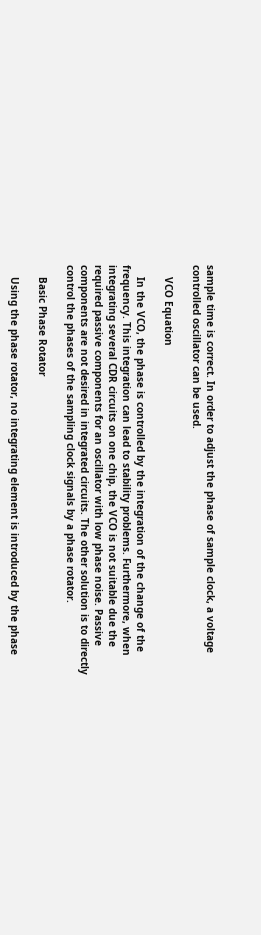sample time is correct. In order to adjust the phase of sample clock, a voltage controlled oscillator can be used.

    VCO Equation

    In the VCO, the phase is controlled by the integration of the change of the frequency. This integration can lead to stability problems. Furthermore, when integrating several CDR circuits on one chip, the VCO is not suitable due the required passive components for an oscillator with low phase noise. Passive components are not desired in integrated circuits. The other solution is to directly control the phases of the sampling clock signals by a phase rotator.

    Basic Phase Rotator

    Using the phase rotator, no integrating element is introduced by the phase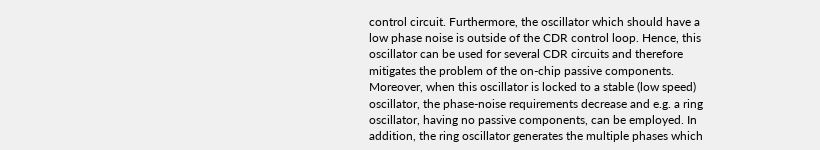control circuit. Furthermore, the oscillator which should have a low phase noise is outside of the CDR control loop. Hence, this oscillator can be used for several CDR circuits and therefore mitigates the problem of the on-chip passive components. Moreover, when this oscillator is locked to a stable (low speed) oscillator, the phase-noise requirements decrease and e.g. a ring oscillator, having no passive components, can be employed. In addition, the ring oscillator generates the multiple phases which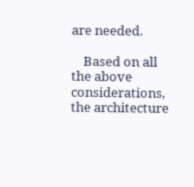are needed.

    Based on all the above considerations, the architecture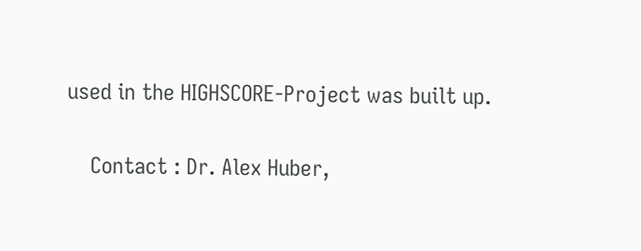used in the HIGHSCORE-Project was built up.

    Contact : Dr. Alex Huber,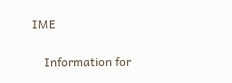IME

    Information for